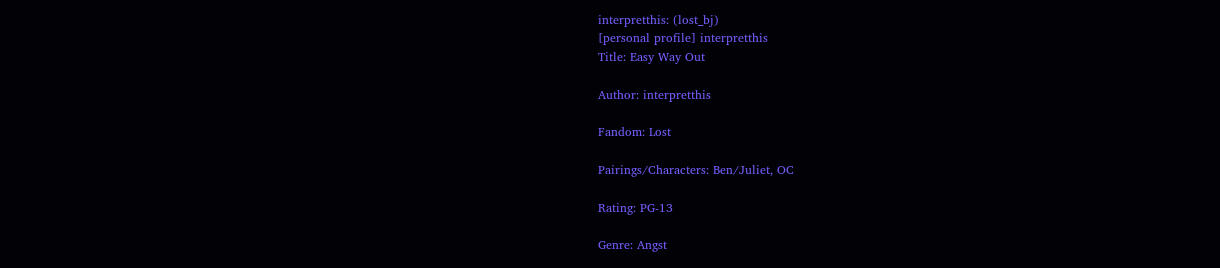interpretthis: (lost_bj)
[personal profile] interpretthis
Title: Easy Way Out

Author: interpretthis

Fandom: Lost

Pairings/Characters: Ben/Juliet, OC

Rating: PG-13

Genre: Angst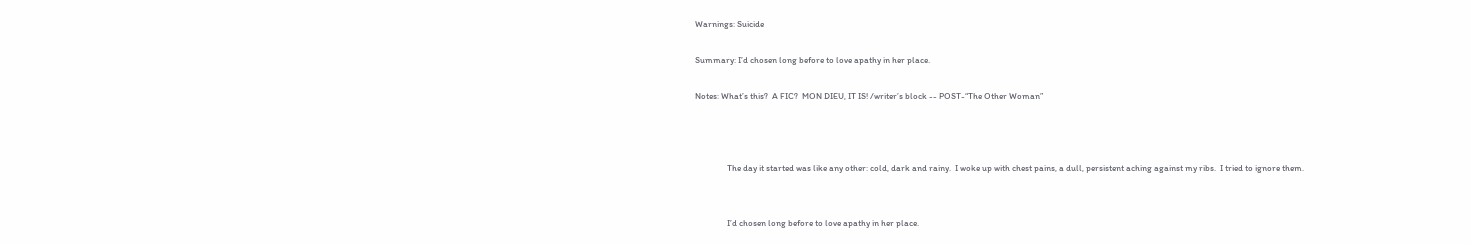Warnings: Suicide

Summary: I’d chosen long before to love apathy in her place.

Notes: What’s this?  A FIC?  MON DIEU, IT IS! /writer’s block -- POST-“The Other Woman”



                The day it started was like any other: cold, dark and rainy.  I woke up with chest pains, a dull, persistent aching against my ribs.  I tried to ignore them.


                I’d chosen long before to love apathy in her place.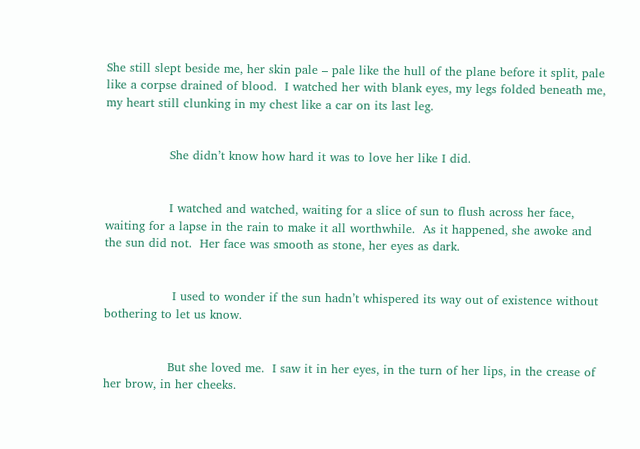She still slept beside me, her skin pale – pale like the hull of the plane before it split, pale like a corpse drained of blood.  I watched her with blank eyes, my legs folded beneath me, my heart still clunking in my chest like a car on its last leg.


                She didn’t know how hard it was to love her like I did.


                I watched and watched, waiting for a slice of sun to flush across her face, waiting for a lapse in the rain to make it all worthwhile.  As it happened, she awoke and the sun did not.  Her face was smooth as stone, her eyes as dark.


                 I used to wonder if the sun hadn’t whispered its way out of existence without bothering to let us know.


                But she loved me.  I saw it in her eyes, in the turn of her lips, in the crease of her brow, in her cheeks.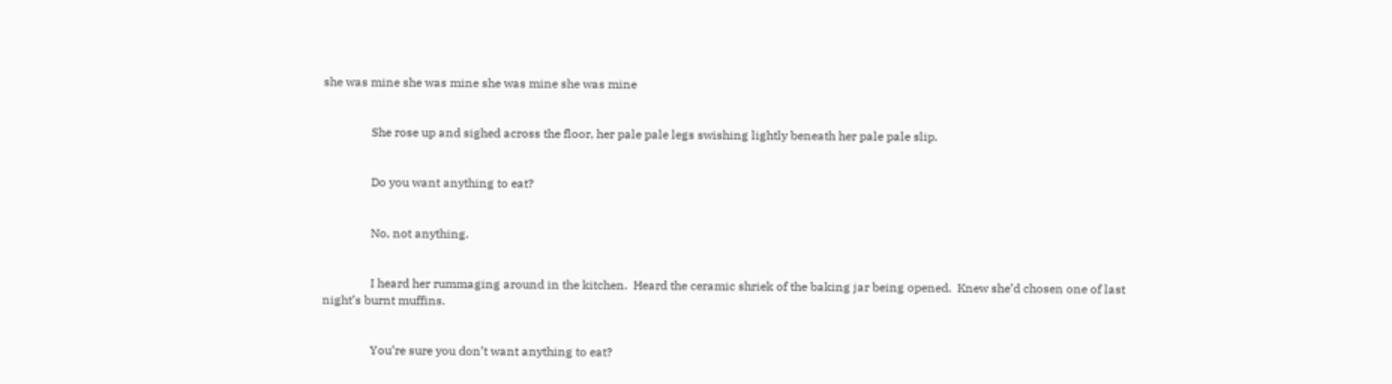she was mine she was mine she was mine she was mine


                She rose up and sighed across the floor, her pale pale legs swishing lightly beneath her pale pale slip.


                Do you want anything to eat?


                No, not anything.


                I heard her rummaging around in the kitchen.  Heard the ceramic shriek of the baking jar being opened.  Knew she’d chosen one of last night’s burnt muffins.


                You’re sure you don’t want anything to eat?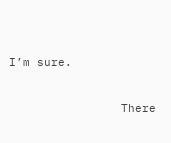I’m sure.


                There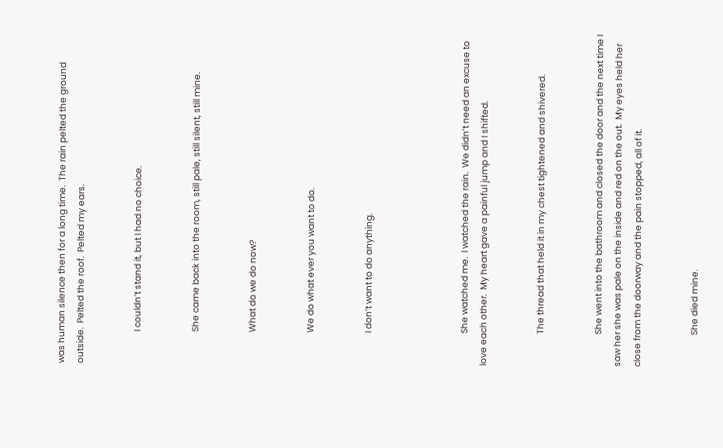was human silence then for a long time.  The rain pelted the ground outside.  Pelted the roof.  Pelted my ears.


                I couldn’t stand it, but I had no choice.


                She came back into the room, still pale, still silent, still mine.


                What do we do now?


                We do what ever you want to do.


                I don’t want to do anything.




                She watched me.  I watched the rain.  We didn’t need an excuse to love each other.  My heart gave a painful jump and I shifted.


                The thread that held it in my chest tightened and shivered.


                She went into the bathroom and closed the door and the next time I saw her she was pale on the inside and red on the out.  My eyes held her close from the doorway and the pain stopped, all of it.


                She died mine.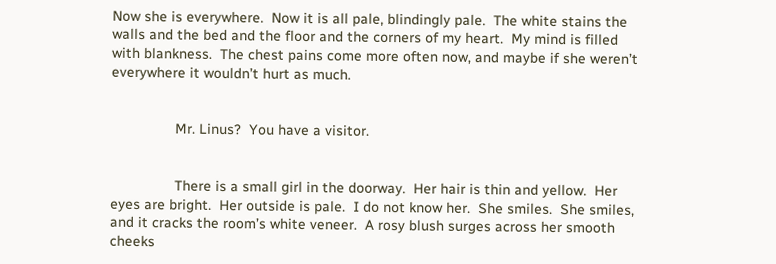Now she is everywhere.  Now it is all pale, blindingly pale.  The white stains the walls and the bed and the floor and the corners of my heart.  My mind is filled with blankness.  The chest pains come more often now, and maybe if she weren’t everywhere it wouldn’t hurt as much.


                Mr. Linus?  You have a visitor.


                There is a small girl in the doorway.  Her hair is thin and yellow.  Her eyes are bright.  Her outside is pale.  I do not know her.  She smiles.  She smiles, and it cracks the room’s white veneer.  A rosy blush surges across her smooth cheeks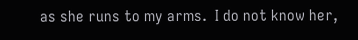as she runs to my arms.  I do not know her,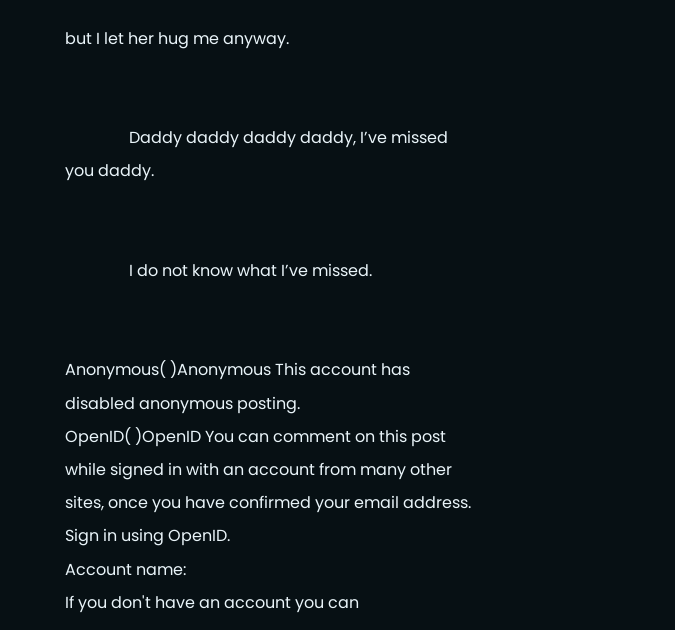but I let her hug me anyway.


                Daddy daddy daddy daddy, I’ve missed you daddy.


                I do not know what I’ve missed.


Anonymous( )Anonymous This account has disabled anonymous posting.
OpenID( )OpenID You can comment on this post while signed in with an account from many other sites, once you have confirmed your email address. Sign in using OpenID.
Account name:
If you don't have an account you can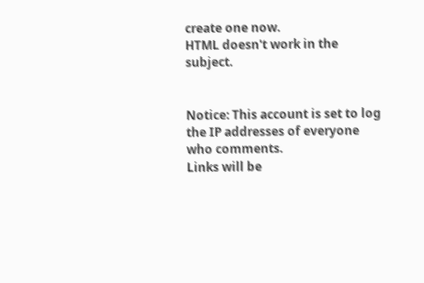create one now.
HTML doesn't work in the subject.


Notice: This account is set to log the IP addresses of everyone who comments.
Links will be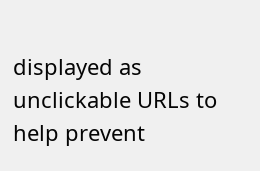displayed as unclickable URLs to help prevent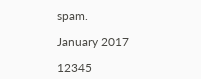spam.

January 2017

12345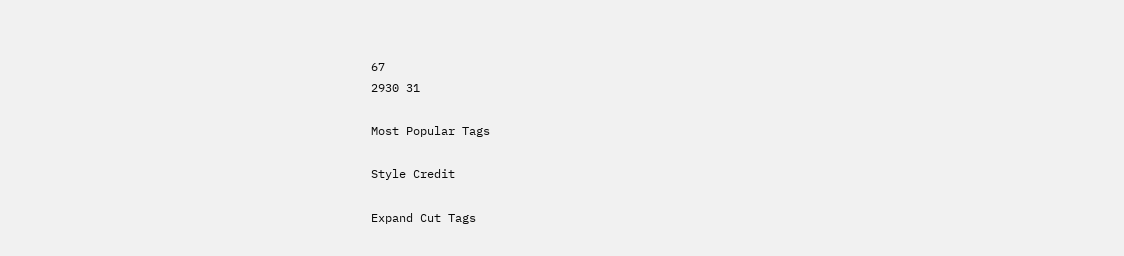67
2930 31

Most Popular Tags

Style Credit

Expand Cut Tags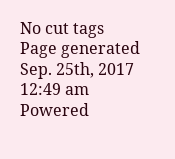No cut tags
Page generated Sep. 25th, 2017 12:49 am
Powered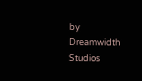by Dreamwidth Studios